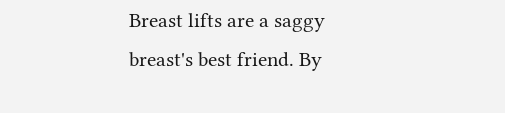Breast lifts are a saggy  breast's best friend. By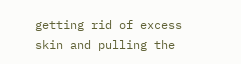getting rid of excess skin and pulling the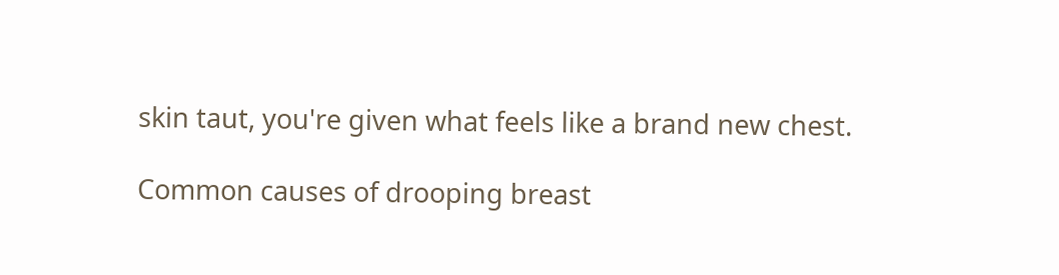skin taut, you're given what feels like a brand new chest.

Common causes of drooping breast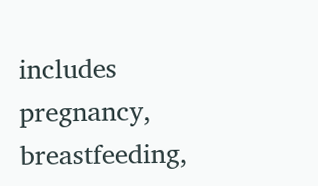includes pregnancy, breastfeeding,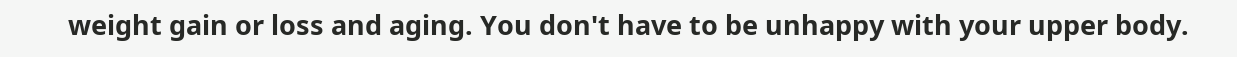weight gain or loss and aging. You don't have to be unhappy with your upper body.